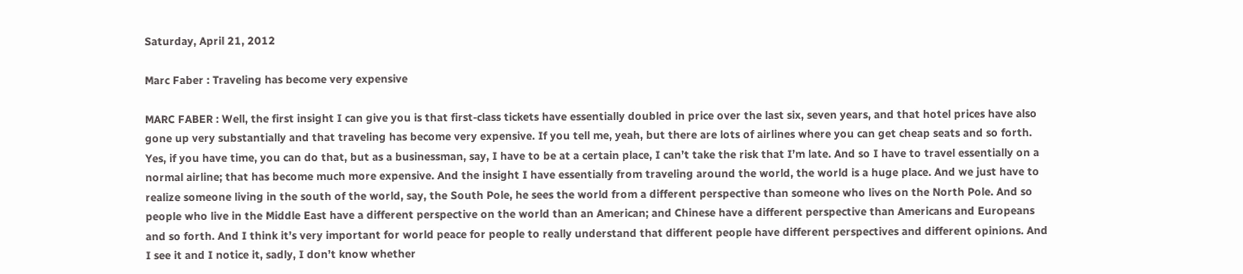Saturday, April 21, 2012

Marc Faber : Traveling has become very expensive

MARC FABER : Well, the first insight I can give you is that first-class tickets have essentially doubled in price over the last six, seven years, and that hotel prices have also gone up very substantially and that traveling has become very expensive. If you tell me, yeah, but there are lots of airlines where you can get cheap seats and so forth. Yes, if you have time, you can do that, but as a businessman, say, I have to be at a certain place, I can’t take the risk that I’m late. And so I have to travel essentially on a normal airline; that has become much more expensive. And the insight I have essentially from traveling around the world, the world is a huge place. And we just have to realize someone living in the south of the world, say, the South Pole, he sees the world from a different perspective than someone who lives on the North Pole. And so people who live in the Middle East have a different perspective on the world than an American; and Chinese have a different perspective than Americans and Europeans and so forth. And I think it’s very important for world peace for people to really understand that different people have different perspectives and different opinions. And I see it and I notice it, sadly, I don’t know whether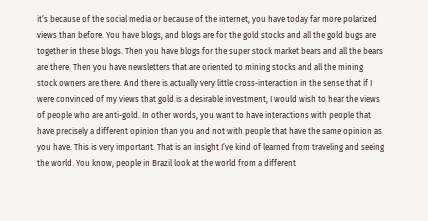it’s because of the social media or because of the internet, you have today far more polarized views than before. You have blogs, and blogs are for the gold stocks and all the gold bugs are together in these blogs. Then you have blogs for the super stock market bears and all the bears are there. Then you have newsletters that are oriented to mining stocks and all the mining stock owners are there. And there is actually very little cross-interaction in the sense that if I were convinced of my views that gold is a desirable investment, I would wish to hear the views of people who are anti-gold. In other words, you want to have interactions with people that have precisely a different opinion than you and not with people that have the same opinion as you have. This is very important. That is an insight I’ve kind of learned from traveling and seeing the world. You know, people in Brazil look at the world from a different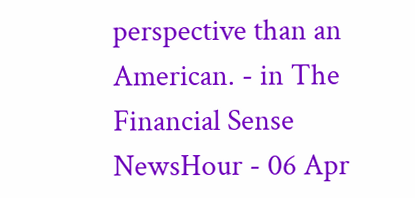perspective than an American. - in The Financial Sense NewsHour - 06 Apr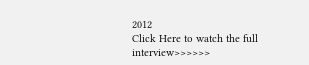2012
Click Here to watch the full interview>>>>>>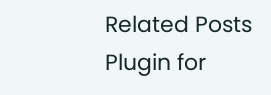Related Posts Plugin for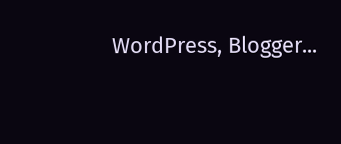WordPress, Blogger...